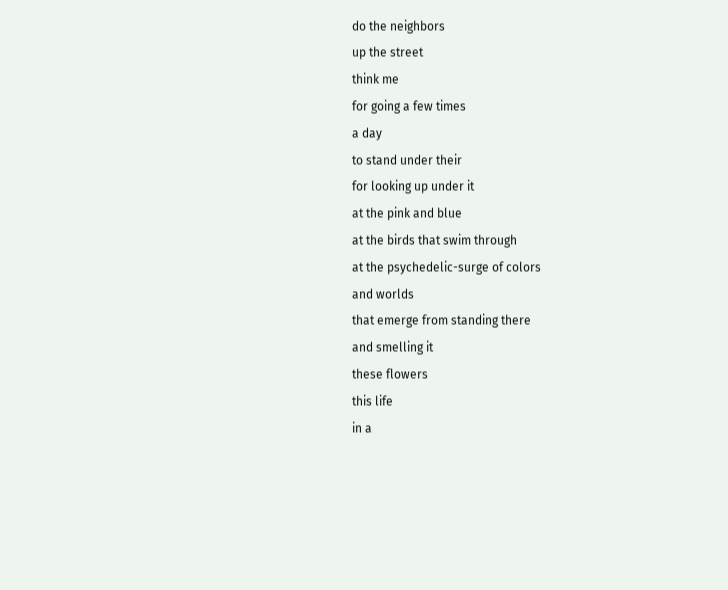do the neighbors
up the street
think me
for going a few times
a day
to stand under their
for looking up under it
at the pink and blue
at the birds that swim through
at the psychedelic-surge of colors
and worlds
that emerge from standing there
and smelling it
these flowers
this life
in a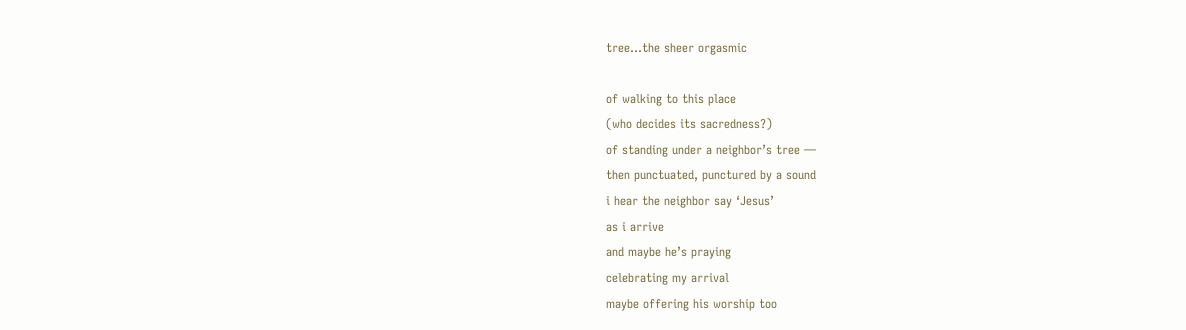tree…the sheer orgasmic

of walking to this place
(who decides its sacredness?)
of standing under a neighbor’s tree —
then punctuated, punctured by a sound
i hear the neighbor say ‘Jesus’
as i arrive
and maybe he’s praying
celebrating my arrival
maybe offering his worship too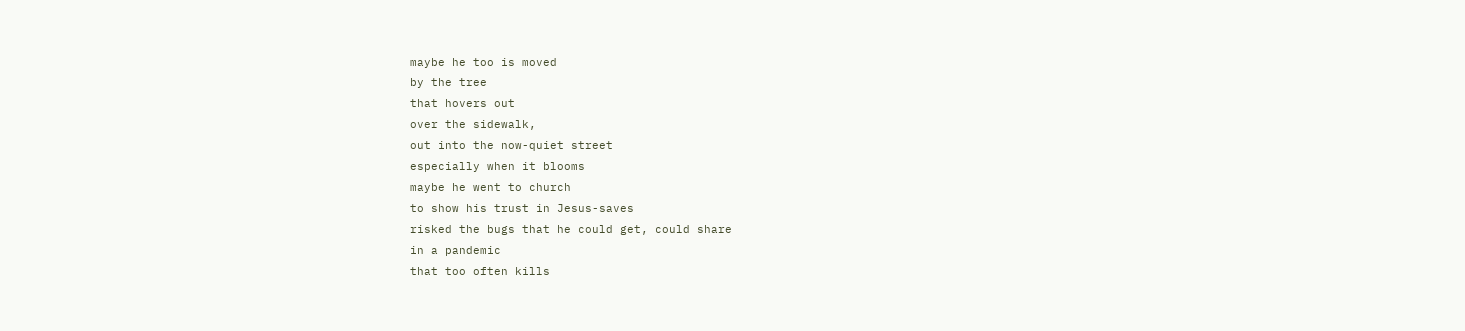maybe he too is moved
by the tree
that hovers out
over the sidewalk,
out into the now-quiet street
especially when it blooms
maybe he went to church
to show his trust in Jesus-saves
risked the bugs that he could get, could share
in a pandemic
that too often kills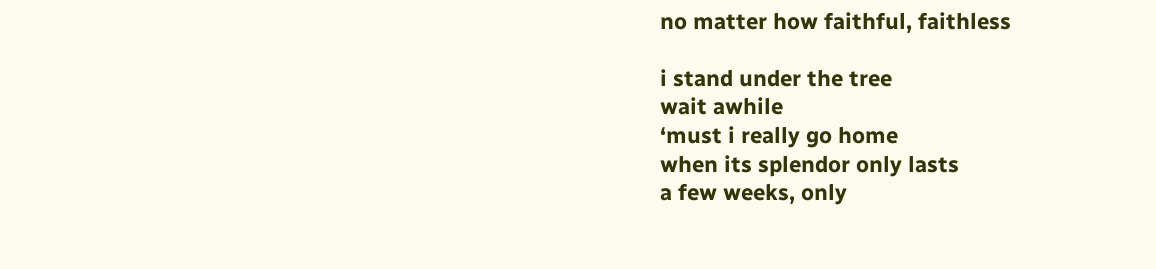no matter how faithful, faithless

i stand under the tree
wait awhile
‘must i really go home
when its splendor only lasts
a few weeks, only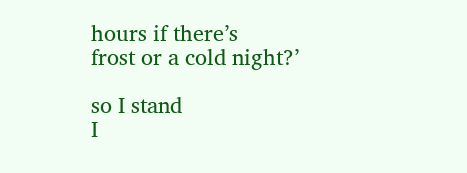hours if there’s
frost or a cold night?’

so I stand
I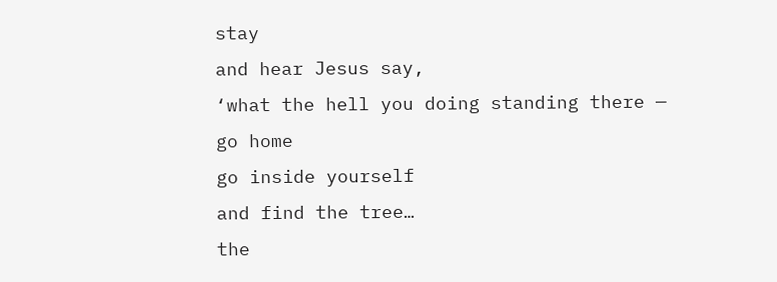stay
and hear Jesus say,
‘what the hell you doing standing there —
go home
go inside yourself
and find the tree…
the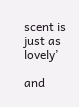scent is just as lovely’

and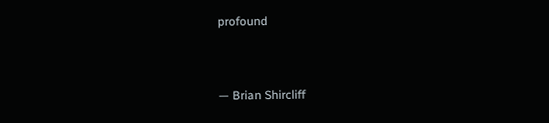profound


— Brian Shircliff